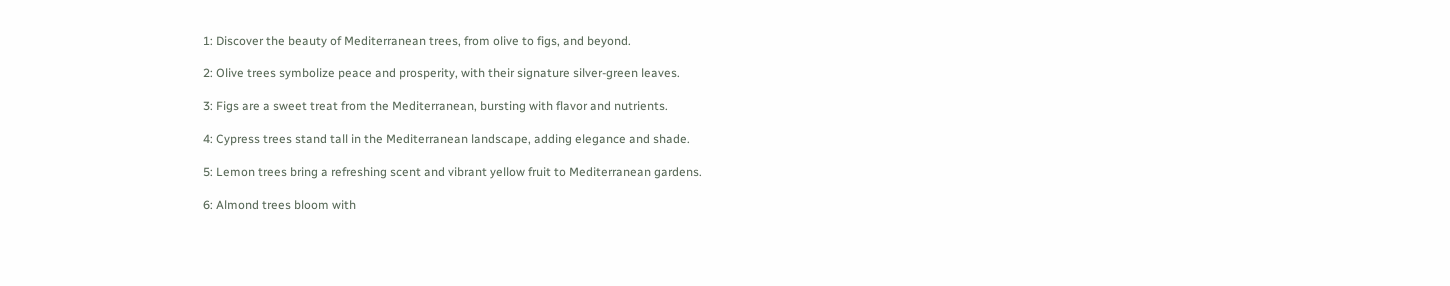1: Discover the beauty of Mediterranean trees, from olive to figs, and beyond.

2: Olive trees symbolize peace and prosperity, with their signature silver-green leaves.

3: Figs are a sweet treat from the Mediterranean, bursting with flavor and nutrients.

4: Cypress trees stand tall in the Mediterranean landscape, adding elegance and shade.

5: Lemon trees bring a refreshing scent and vibrant yellow fruit to Mediterranean gardens.

6: Almond trees bloom with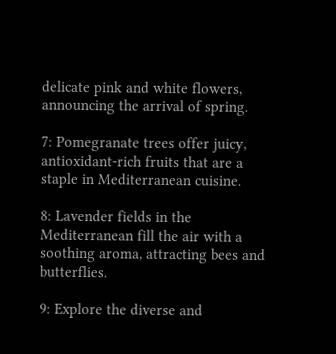delicate pink and white flowers, announcing the arrival of spring.

7: Pomegranate trees offer juicy, antioxidant-rich fruits that are a staple in Mediterranean cuisine.

8: Lavender fields in the Mediterranean fill the air with a soothing aroma, attracting bees and butterflies.

9: Explore the diverse and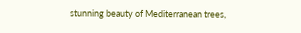stunning beauty of Mediterranean trees,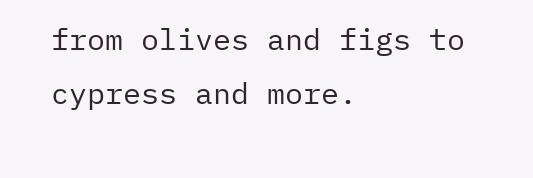from olives and figs to cypress and more.